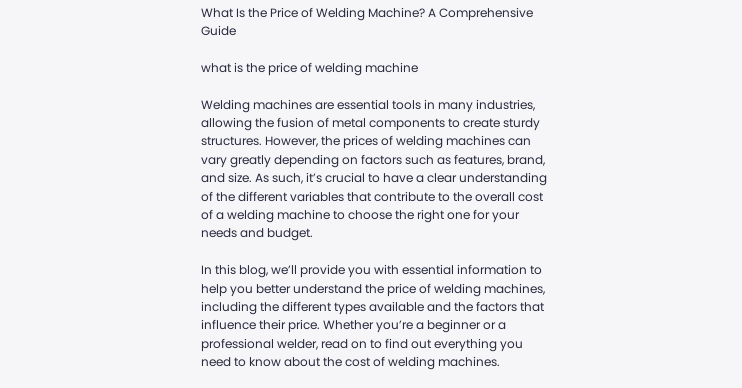What Is the Price of Welding Machine? A Comprehensive Guide

what is the price of welding machine

Welding machines are essential tools in many industries, allowing the fusion of metal components to create sturdy structures. However, the prices of welding machines can vary greatly depending on factors such as features, brand, and size. As such, it’s crucial to have a clear understanding of the different variables that contribute to the overall cost of a welding machine to choose the right one for your needs and budget.

In this blog, we’ll provide you with essential information to help you better understand the price of welding machines, including the different types available and the factors that influence their price. Whether you’re a beginner or a professional welder, read on to find out everything you need to know about the cost of welding machines.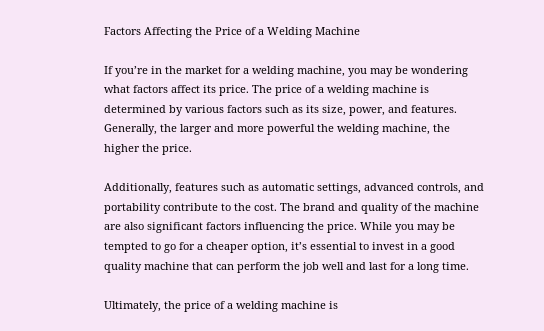Factors Affecting the Price of a Welding Machine

If you’re in the market for a welding machine, you may be wondering what factors affect its price. The price of a welding machine is determined by various factors such as its size, power, and features. Generally, the larger and more powerful the welding machine, the higher the price.

Additionally, features such as automatic settings, advanced controls, and portability contribute to the cost. The brand and quality of the machine are also significant factors influencing the price. While you may be tempted to go for a cheaper option, it’s essential to invest in a good quality machine that can perform the job well and last for a long time.

Ultimately, the price of a welding machine is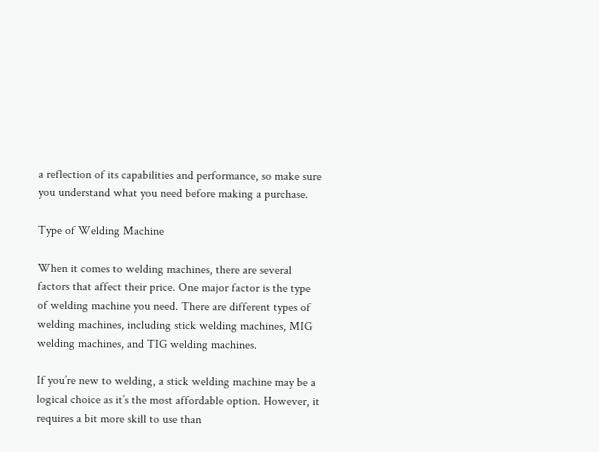a reflection of its capabilities and performance, so make sure you understand what you need before making a purchase.

Type of Welding Machine

When it comes to welding machines, there are several factors that affect their price. One major factor is the type of welding machine you need. There are different types of welding machines, including stick welding machines, MIG welding machines, and TIG welding machines.

If you’re new to welding, a stick welding machine may be a logical choice as it’s the most affordable option. However, it requires a bit more skill to use than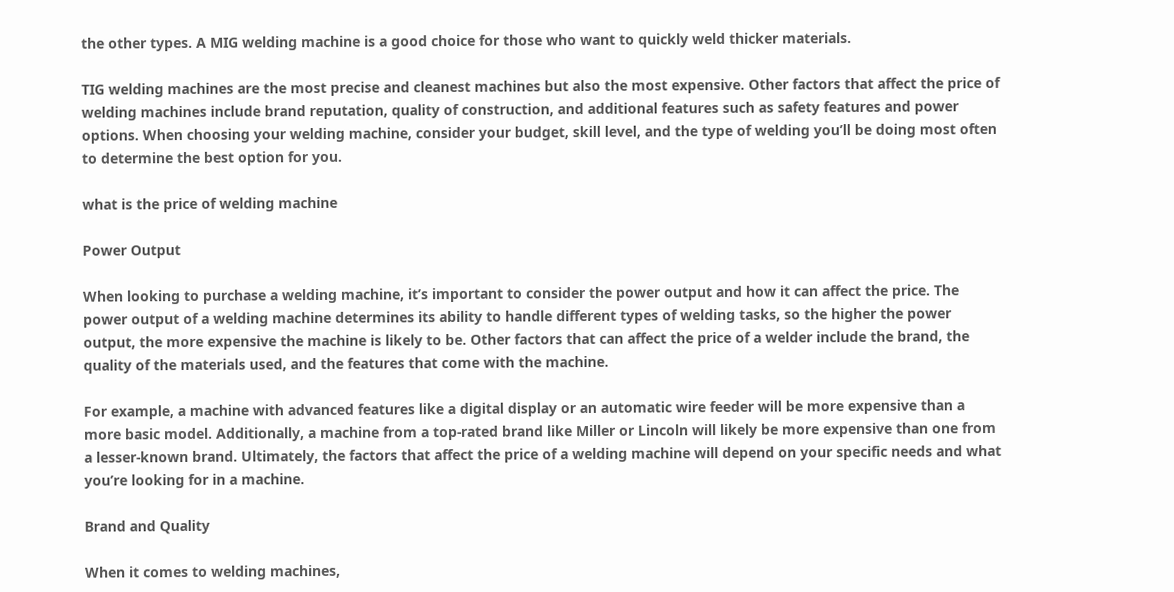the other types. A MIG welding machine is a good choice for those who want to quickly weld thicker materials.

TIG welding machines are the most precise and cleanest machines but also the most expensive. Other factors that affect the price of welding machines include brand reputation, quality of construction, and additional features such as safety features and power options. When choosing your welding machine, consider your budget, skill level, and the type of welding you’ll be doing most often to determine the best option for you.

what is the price of welding machine

Power Output

When looking to purchase a welding machine, it’s important to consider the power output and how it can affect the price. The power output of a welding machine determines its ability to handle different types of welding tasks, so the higher the power output, the more expensive the machine is likely to be. Other factors that can affect the price of a welder include the brand, the quality of the materials used, and the features that come with the machine.

For example, a machine with advanced features like a digital display or an automatic wire feeder will be more expensive than a more basic model. Additionally, a machine from a top-rated brand like Miller or Lincoln will likely be more expensive than one from a lesser-known brand. Ultimately, the factors that affect the price of a welding machine will depend on your specific needs and what you’re looking for in a machine.

Brand and Quality

When it comes to welding machines,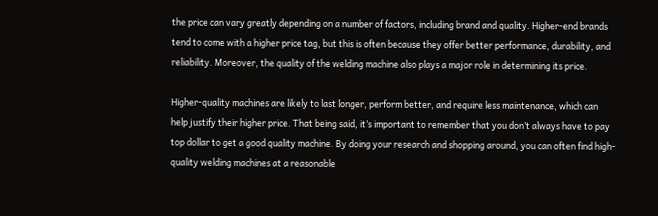the price can vary greatly depending on a number of factors, including brand and quality. Higher-end brands tend to come with a higher price tag, but this is often because they offer better performance, durability, and reliability. Moreover, the quality of the welding machine also plays a major role in determining its price.

Higher-quality machines are likely to last longer, perform better, and require less maintenance, which can help justify their higher price. That being said, it’s important to remember that you don’t always have to pay top dollar to get a good quality machine. By doing your research and shopping around, you can often find high-quality welding machines at a reasonable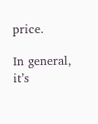price.

In general, it’s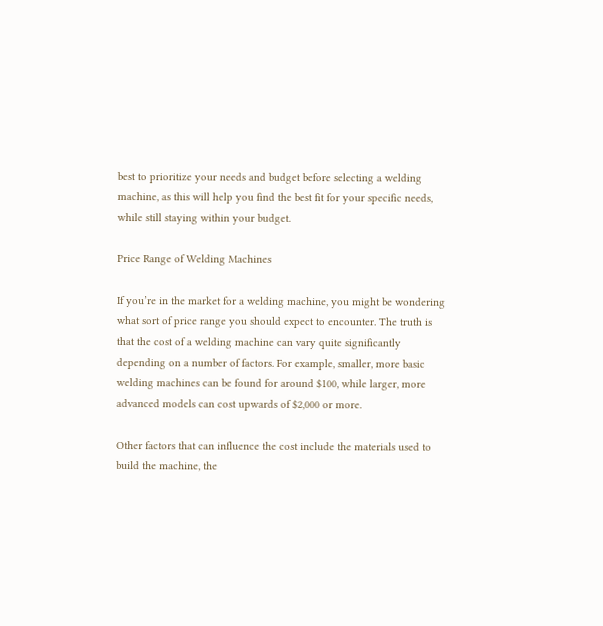best to prioritize your needs and budget before selecting a welding machine, as this will help you find the best fit for your specific needs, while still staying within your budget.

Price Range of Welding Machines

If you’re in the market for a welding machine, you might be wondering what sort of price range you should expect to encounter. The truth is that the cost of a welding machine can vary quite significantly depending on a number of factors. For example, smaller, more basic welding machines can be found for around $100, while larger, more advanced models can cost upwards of $2,000 or more.

Other factors that can influence the cost include the materials used to build the machine, the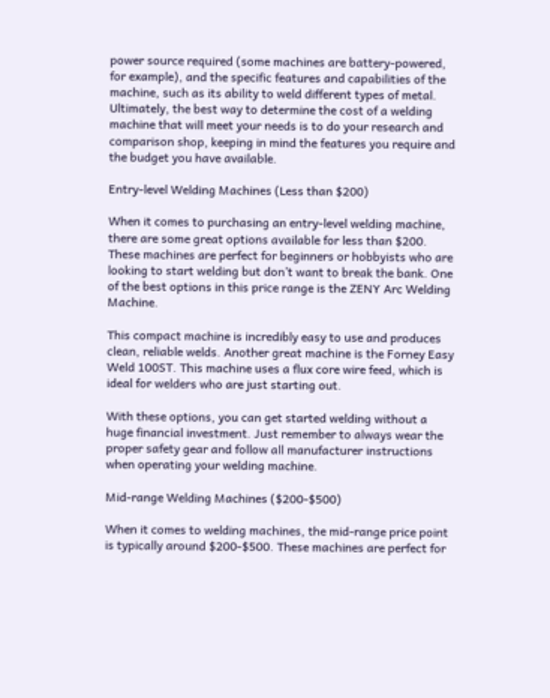power source required (some machines are battery-powered, for example), and the specific features and capabilities of the machine, such as its ability to weld different types of metal. Ultimately, the best way to determine the cost of a welding machine that will meet your needs is to do your research and comparison shop, keeping in mind the features you require and the budget you have available.

Entry-level Welding Machines (Less than $200)

When it comes to purchasing an entry-level welding machine, there are some great options available for less than $200. These machines are perfect for beginners or hobbyists who are looking to start welding but don’t want to break the bank. One of the best options in this price range is the ZENY Arc Welding Machine.

This compact machine is incredibly easy to use and produces clean, reliable welds. Another great machine is the Forney Easy Weld 100ST. This machine uses a flux core wire feed, which is ideal for welders who are just starting out.

With these options, you can get started welding without a huge financial investment. Just remember to always wear the proper safety gear and follow all manufacturer instructions when operating your welding machine.

Mid-range Welding Machines ($200-$500)

When it comes to welding machines, the mid-range price point is typically around $200-$500. These machines are perfect for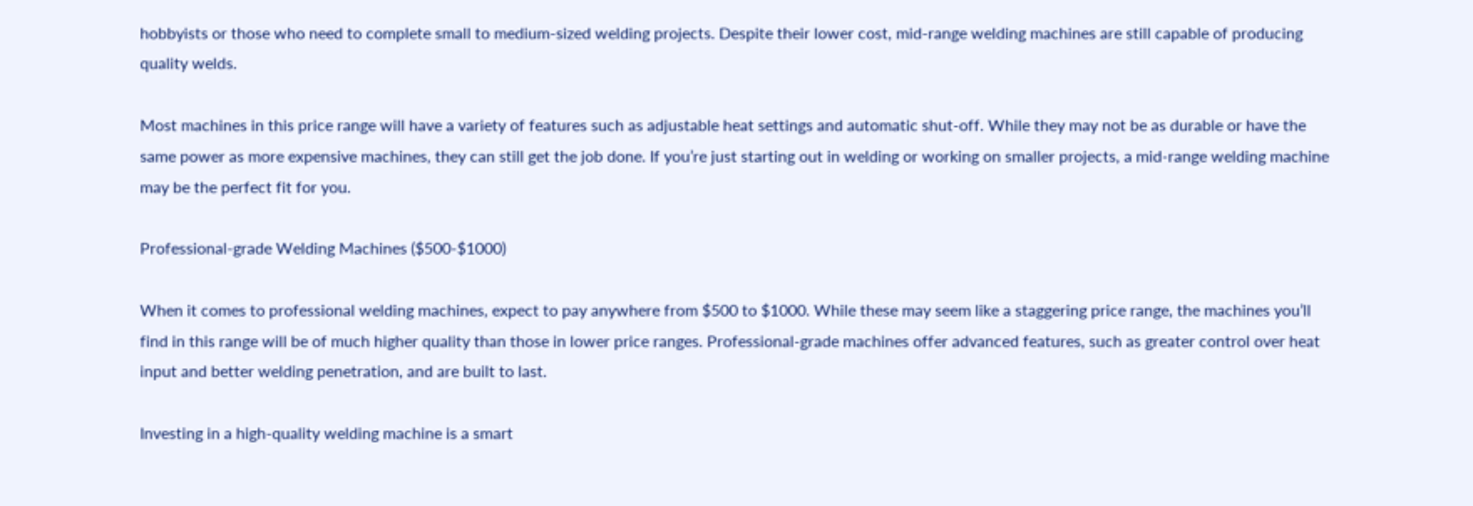hobbyists or those who need to complete small to medium-sized welding projects. Despite their lower cost, mid-range welding machines are still capable of producing quality welds.

Most machines in this price range will have a variety of features such as adjustable heat settings and automatic shut-off. While they may not be as durable or have the same power as more expensive machines, they can still get the job done. If you’re just starting out in welding or working on smaller projects, a mid-range welding machine may be the perfect fit for you.

Professional-grade Welding Machines ($500-$1000)

When it comes to professional welding machines, expect to pay anywhere from $500 to $1000. While these may seem like a staggering price range, the machines you’ll find in this range will be of much higher quality than those in lower price ranges. Professional-grade machines offer advanced features, such as greater control over heat input and better welding penetration, and are built to last.

Investing in a high-quality welding machine is a smart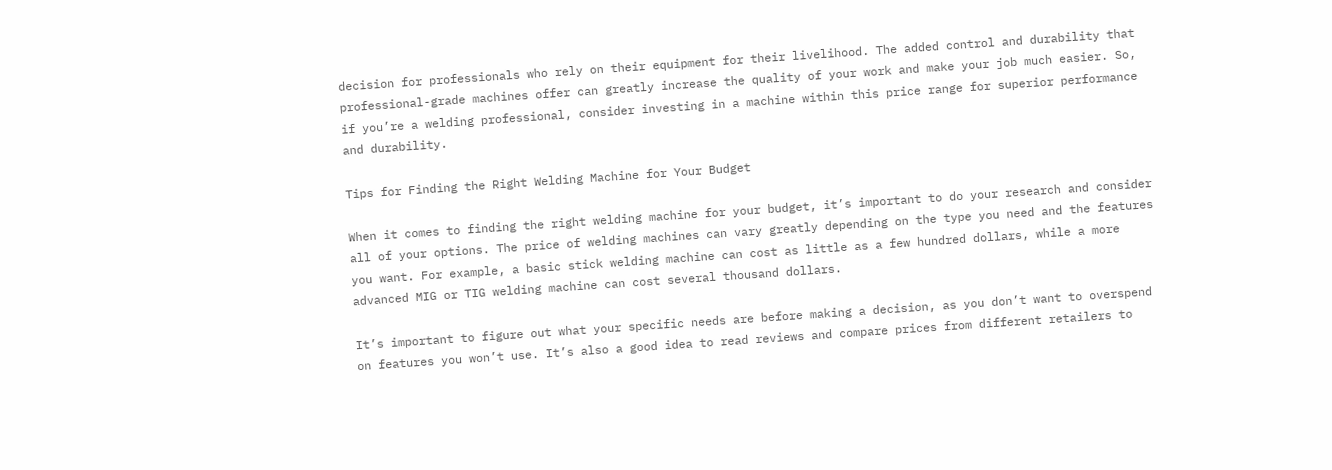decision for professionals who rely on their equipment for their livelihood. The added control and durability that professional-grade machines offer can greatly increase the quality of your work and make your job much easier. So, if you’re a welding professional, consider investing in a machine within this price range for superior performance and durability.

Tips for Finding the Right Welding Machine for Your Budget

When it comes to finding the right welding machine for your budget, it’s important to do your research and consider all of your options. The price of welding machines can vary greatly depending on the type you need and the features you want. For example, a basic stick welding machine can cost as little as a few hundred dollars, while a more advanced MIG or TIG welding machine can cost several thousand dollars.

It’s important to figure out what your specific needs are before making a decision, as you don’t want to overspend on features you won’t use. It’s also a good idea to read reviews and compare prices from different retailers to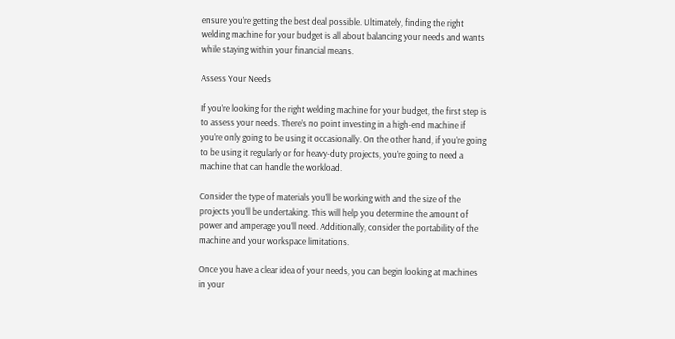ensure you’re getting the best deal possible. Ultimately, finding the right welding machine for your budget is all about balancing your needs and wants while staying within your financial means.

Assess Your Needs

If you’re looking for the right welding machine for your budget, the first step is to assess your needs. There’s no point investing in a high-end machine if you’re only going to be using it occasionally. On the other hand, if you’re going to be using it regularly or for heavy-duty projects, you’re going to need a machine that can handle the workload.

Consider the type of materials you’ll be working with and the size of the projects you’ll be undertaking. This will help you determine the amount of power and amperage you’ll need. Additionally, consider the portability of the machine and your workspace limitations.

Once you have a clear idea of your needs, you can begin looking at machines in your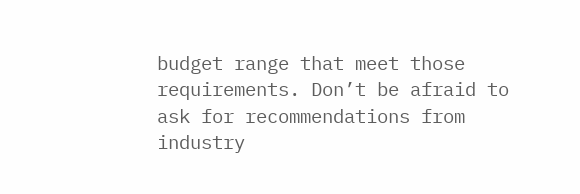budget range that meet those requirements. Don’t be afraid to ask for recommendations from industry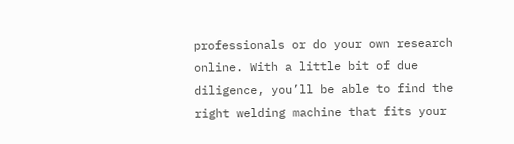professionals or do your own research online. With a little bit of due diligence, you’ll be able to find the right welding machine that fits your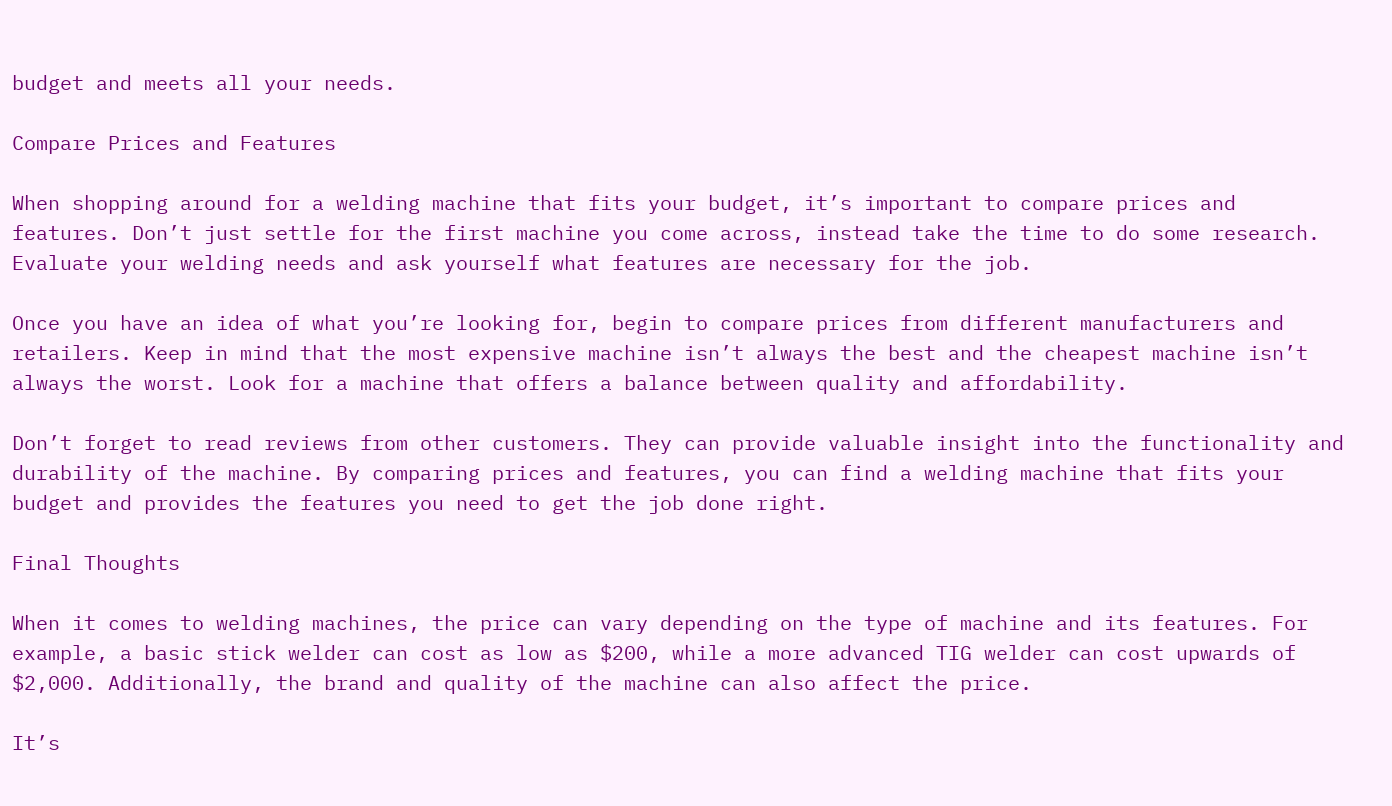budget and meets all your needs.

Compare Prices and Features

When shopping around for a welding machine that fits your budget, it’s important to compare prices and features. Don’t just settle for the first machine you come across, instead take the time to do some research. Evaluate your welding needs and ask yourself what features are necessary for the job.

Once you have an idea of what you’re looking for, begin to compare prices from different manufacturers and retailers. Keep in mind that the most expensive machine isn’t always the best and the cheapest machine isn’t always the worst. Look for a machine that offers a balance between quality and affordability.

Don’t forget to read reviews from other customers. They can provide valuable insight into the functionality and durability of the machine. By comparing prices and features, you can find a welding machine that fits your budget and provides the features you need to get the job done right.

Final Thoughts

When it comes to welding machines, the price can vary depending on the type of machine and its features. For example, a basic stick welder can cost as low as $200, while a more advanced TIG welder can cost upwards of $2,000. Additionally, the brand and quality of the machine can also affect the price.

It’s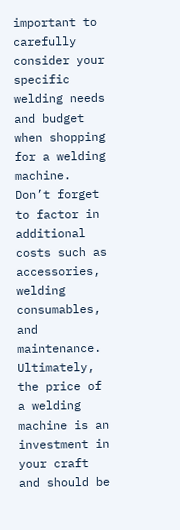important to carefully consider your specific welding needs and budget when shopping for a welding machine. Don’t forget to factor in additional costs such as accessories, welding consumables, and maintenance. Ultimately, the price of a welding machine is an investment in your craft and should be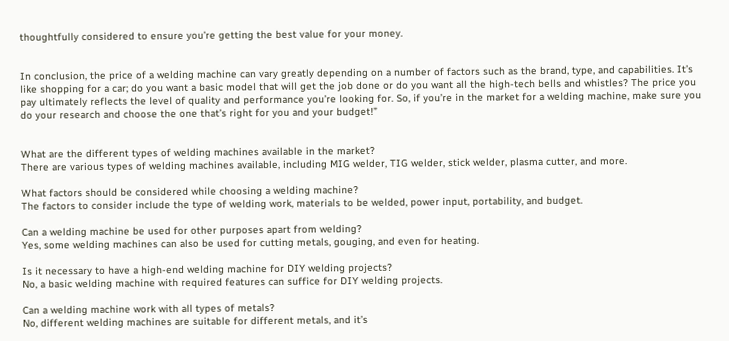thoughtfully considered to ensure you’re getting the best value for your money.


In conclusion, the price of a welding machine can vary greatly depending on a number of factors such as the brand, type, and capabilities. It’s like shopping for a car; do you want a basic model that will get the job done or do you want all the high-tech bells and whistles? The price you pay ultimately reflects the level of quality and performance you’re looking for. So, if you’re in the market for a welding machine, make sure you do your research and choose the one that’s right for you and your budget!”


What are the different types of welding machines available in the market?
There are various types of welding machines available, including MIG welder, TIG welder, stick welder, plasma cutter, and more.

What factors should be considered while choosing a welding machine?
The factors to consider include the type of welding work, materials to be welded, power input, portability, and budget.

Can a welding machine be used for other purposes apart from welding?
Yes, some welding machines can also be used for cutting metals, gouging, and even for heating.

Is it necessary to have a high-end welding machine for DIY welding projects?
No, a basic welding machine with required features can suffice for DIY welding projects.

Can a welding machine work with all types of metals?
No, different welding machines are suitable for different metals, and it’s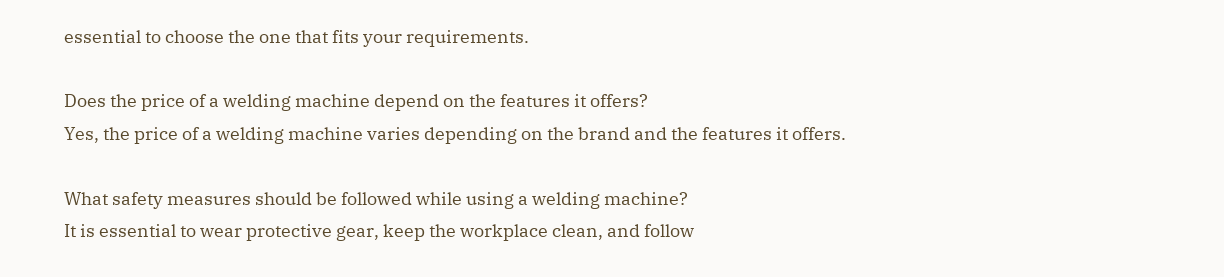essential to choose the one that fits your requirements.

Does the price of a welding machine depend on the features it offers?
Yes, the price of a welding machine varies depending on the brand and the features it offers.

What safety measures should be followed while using a welding machine?
It is essential to wear protective gear, keep the workplace clean, and follow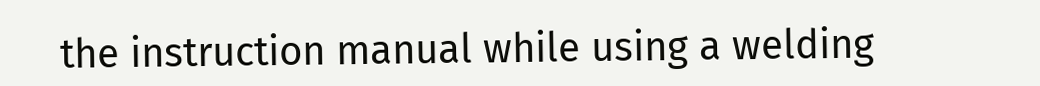the instruction manual while using a welding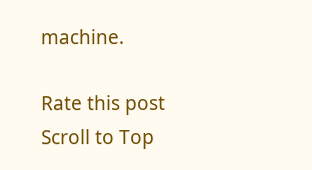machine.

Rate this post
Scroll to Top